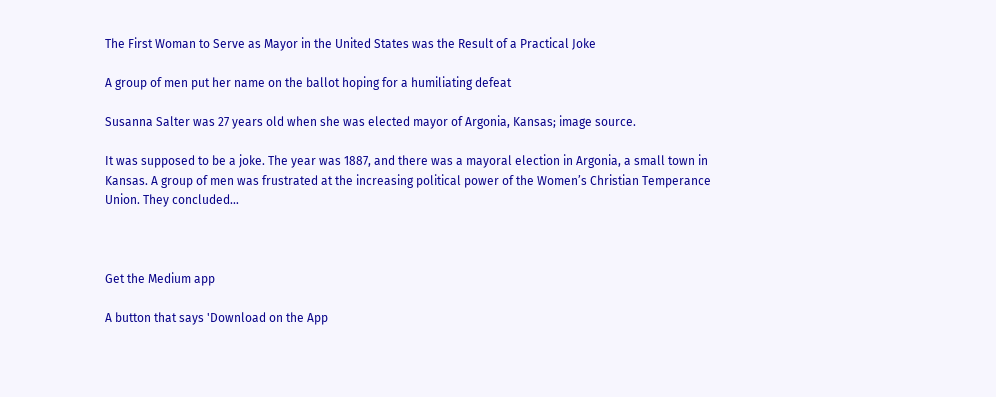The First Woman to Serve as Mayor in the United States was the Result of a Practical Joke

A group of men put her name on the ballot hoping for a humiliating defeat

Susanna Salter was 27 years old when she was elected mayor of Argonia, Kansas; image source.

It was supposed to be a joke. The year was 1887, and there was a mayoral election in Argonia, a small town in Kansas. A group of men was frustrated at the increasing political power of the Women’s Christian Temperance Union. They concluded…



Get the Medium app

A button that says 'Download on the App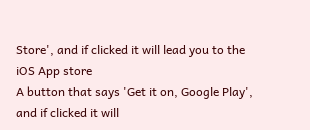Store', and if clicked it will lead you to the iOS App store
A button that says 'Get it on, Google Play', and if clicked it will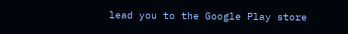lead you to the Google Play store